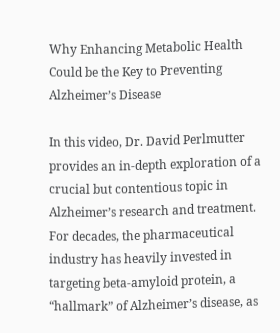Why Enhancing Metabolic Health Could be the Key to Preventing Alzheimer’s Disease

In this video, Dr. David Perlmutter provides an in-depth exploration of a crucial but contentious topic in Alzheimer’s research and treatment. For decades, the pharmaceutical industry has heavily invested in targeting beta-amyloid protein, a “hallmark” of Alzheimer’s disease, as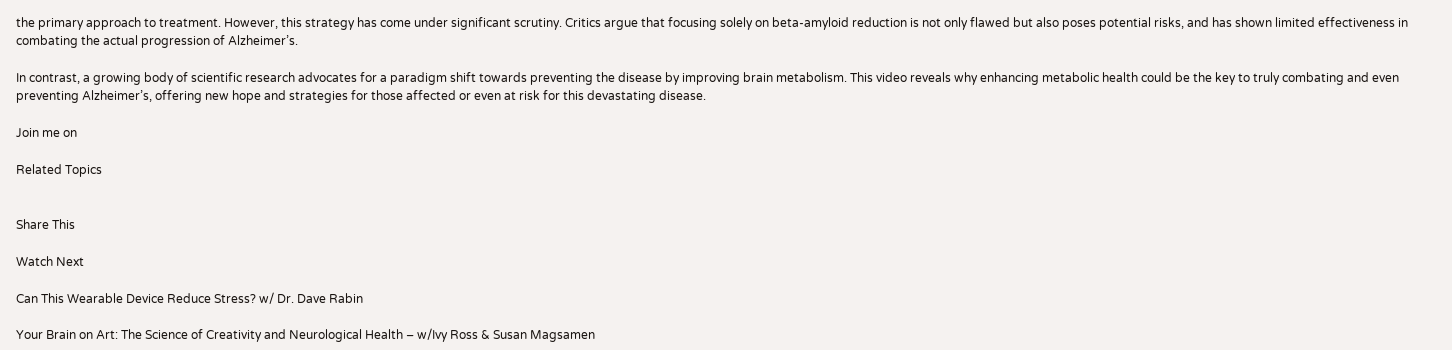the primary approach to treatment. However, this strategy has come under significant scrutiny. Critics argue that focusing solely on beta-amyloid reduction is not only flawed but also poses potential risks, and has shown limited effectiveness in combating the actual progression of Alzheimer’s.

In contrast, a growing body of scientific research advocates for a paradigm shift towards preventing the disease by improving brain metabolism. This video reveals why enhancing metabolic health could be the key to truly combating and even preventing Alzheimer’s, offering new hope and strategies for those affected or even at risk for this devastating disease.

Join me on

Related Topics


Share This

Watch Next

Can This Wearable Device Reduce Stress? w/ Dr. Dave Rabin

Your Brain on Art: The Science of Creativity and Neurological Health – w/Ivy Ross & Susan Magsamen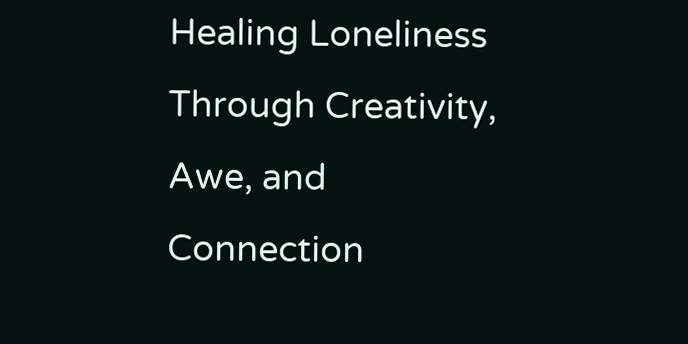Healing Loneliness Through Creativity, Awe, and Connection